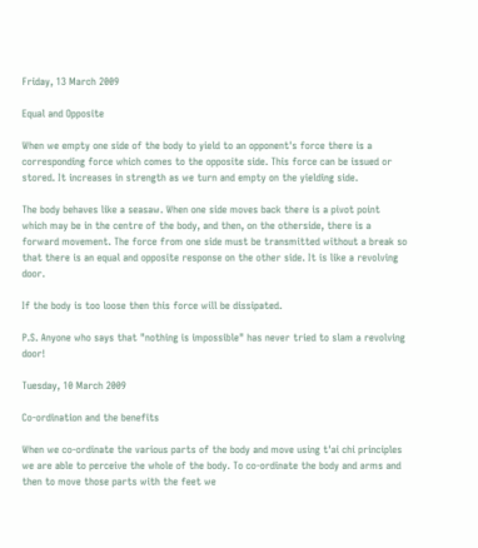Friday, 13 March 2009

Equal and Opposite

When we empty one side of the body to yield to an opponent's force there is a corresponding force which comes to the opposite side. This force can be issued or stored. It increases in strength as we turn and empty on the yielding side.

The body behaves like a seasaw. When one side moves back there is a pivot point which may be in the centre of the body, and then, on the otherside, there is a forward movement. The force from one side must be transmitted without a break so that there is an equal and opposite response on the other side. It is like a revolving door.

If the body is too loose then this force will be dissipated.

P.S. Anyone who says that "nothing is impossible" has never tried to slam a revolving door!

Tuesday, 10 March 2009

Co-ordination and the benefits

When we co-ordinate the various parts of the body and move using t'ai chi principles we are able to perceive the whole of the body. To co-ordinate the body and arms and then to move those parts with the feet we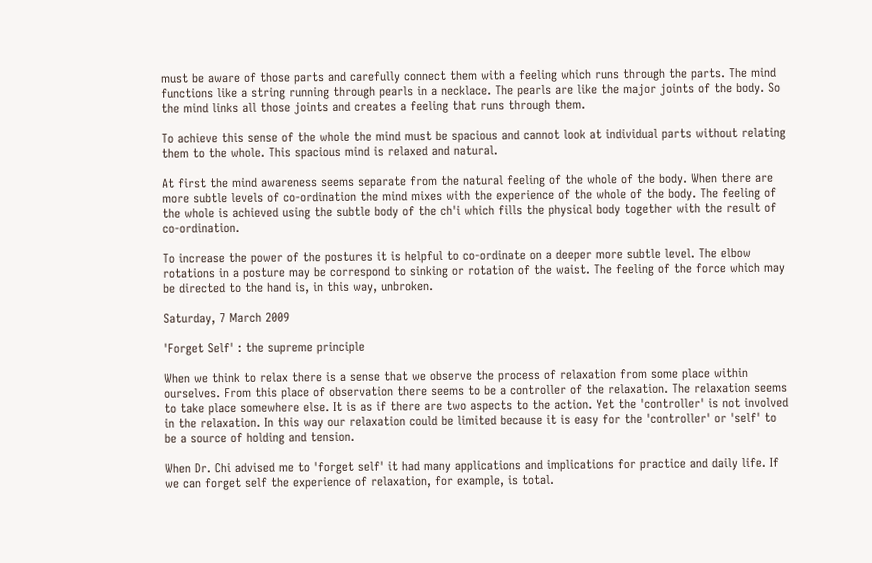must be aware of those parts and carefully connect them with a feeling which runs through the parts. The mind functions like a string running through pearls in a necklace. The pearls are like the major joints of the body. So the mind links all those joints and creates a feeling that runs through them.

To achieve this sense of the whole the mind must be spacious and cannot look at individual parts without relating them to the whole. This spacious mind is relaxed and natural.

At first the mind awareness seems separate from the natural feeling of the whole of the body. When there are more subtle levels of co-ordination the mind mixes with the experience of the whole of the body. The feeling of the whole is achieved using the subtle body of the ch'i which fills the physical body together with the result of co-ordination.

To increase the power of the postures it is helpful to co-ordinate on a deeper more subtle level. The elbow rotations in a posture may be correspond to sinking or rotation of the waist. The feeling of the force which may be directed to the hand is, in this way, unbroken.

Saturday, 7 March 2009

'Forget Self' : the supreme principle

When we think to relax there is a sense that we observe the process of relaxation from some place within ourselves. From this place of observation there seems to be a controller of the relaxation. The relaxation seems to take place somewhere else. It is as if there are two aspects to the action. Yet the 'controller' is not involved in the relaxation. In this way our relaxation could be limited because it is easy for the 'controller' or 'self' to be a source of holding and tension.

When Dr. Chi advised me to 'forget self' it had many applications and implications for practice and daily life. If we can forget self the experience of relaxation, for example, is total.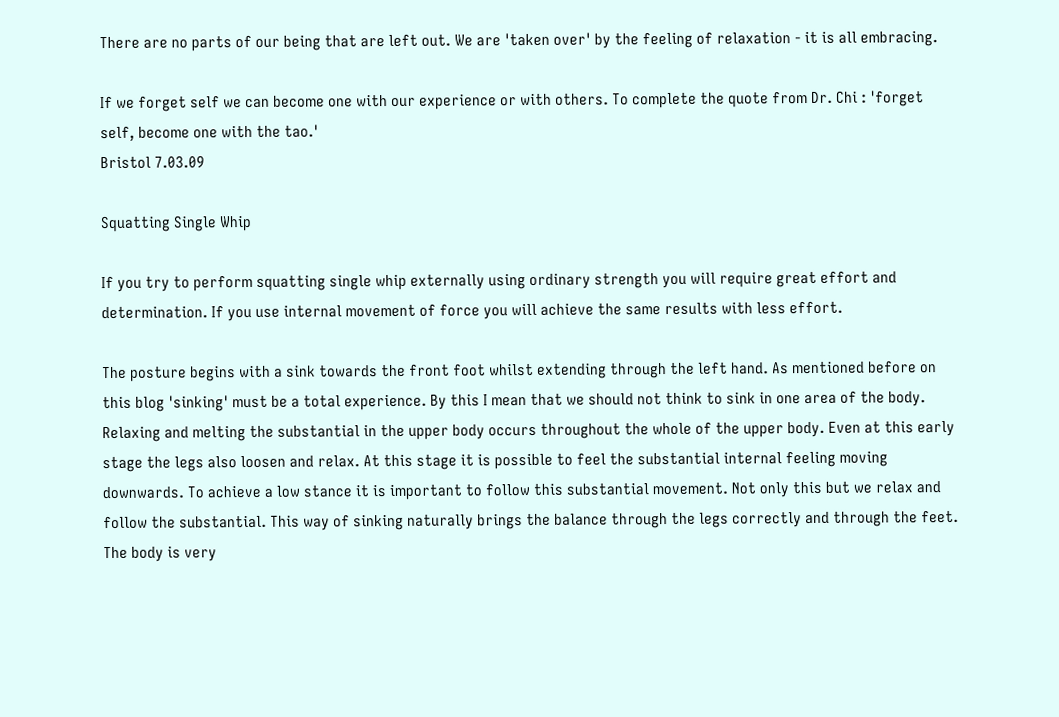There are no parts of our being that are left out. We are 'taken over' by the feeling of relaxation - it is all embracing.

If we forget self we can become one with our experience or with others. To complete the quote from Dr. Chi : 'forget self, become one with the tao.'
Bristol 7.03.09

Squatting Single Whip

If you try to perform squatting single whip externally using ordinary strength you will require great effort and determination. If you use internal movement of force you will achieve the same results with less effort.

The posture begins with a sink towards the front foot whilst extending through the left hand. As mentioned before on this blog 'sinking' must be a total experience. By this I mean that we should not think to sink in one area of the body. Relaxing and melting the substantial in the upper body occurs throughout the whole of the upper body. Even at this early stage the legs also loosen and relax. At this stage it is possible to feel the substantial internal feeling moving downwards. To achieve a low stance it is important to follow this substantial movement. Not only this but we relax and follow the substantial. This way of sinking naturally brings the balance through the legs correctly and through the feet. The body is very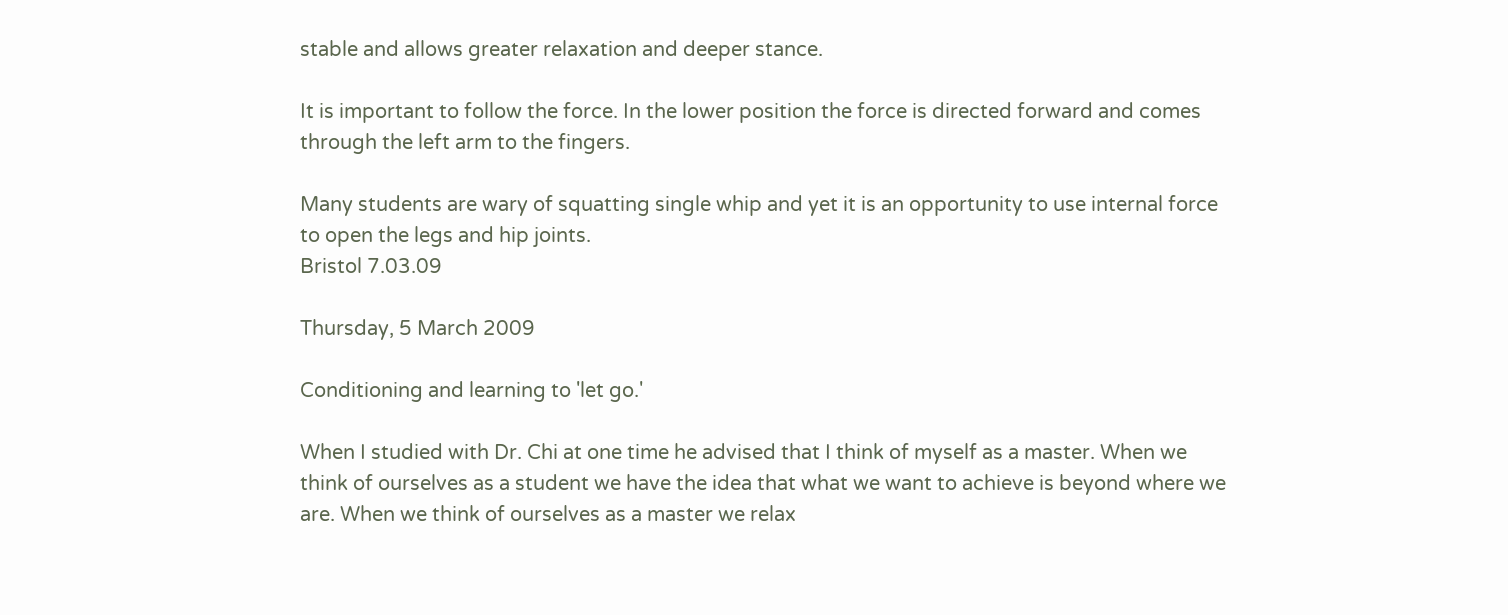stable and allows greater relaxation and deeper stance.

It is important to follow the force. In the lower position the force is directed forward and comes through the left arm to the fingers.

Many students are wary of squatting single whip and yet it is an opportunity to use internal force to open the legs and hip joints.
Bristol 7.03.09

Thursday, 5 March 2009

Conditioning and learning to 'let go.'

When I studied with Dr. Chi at one time he advised that I think of myself as a master. When we think of ourselves as a student we have the idea that what we want to achieve is beyond where we are. When we think of ourselves as a master we relax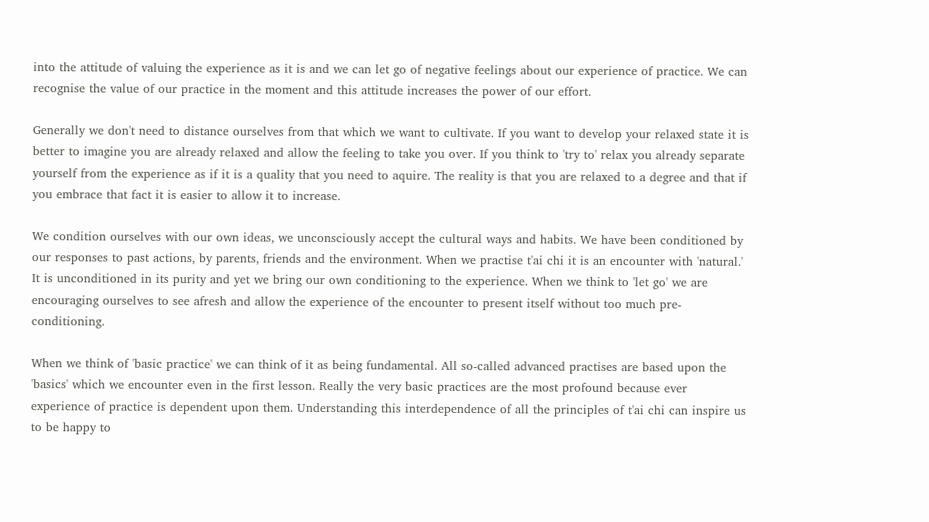into the attitude of valuing the experience as it is and we can let go of negative feelings about our experience of practice. We can recognise the value of our practice in the moment and this attitude increases the power of our effort.

Generally we don't need to distance ourselves from that which we want to cultivate. If you want to develop your relaxed state it is better to imagine you are already relaxed and allow the feeling to take you over. If you think to 'try to' relax you already separate yourself from the experience as if it is a quality that you need to aquire. The reality is that you are relaxed to a degree and that if you embrace that fact it is easier to allow it to increase.

We condition ourselves with our own ideas, we unconsciously accept the cultural ways and habits. We have been conditioned by our responses to past actions, by parents, friends and the environment. When we practise t'ai chi it is an encounter with 'natural.' It is unconditioned in its purity and yet we bring our own conditioning to the experience. When we think to 'let go' we are encouraging ourselves to see afresh and allow the experience of the encounter to present itself without too much pre-conditioning.

When we think of 'basic practice' we can think of it as being fundamental. All so-called advanced practises are based upon the 'basics' which we encounter even in the first lesson. Really the very basic practices are the most profound because ever experience of practice is dependent upon them. Understanding this interdependence of all the principles of t'ai chi can inspire us to be happy to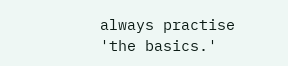always practise 'the basics.'